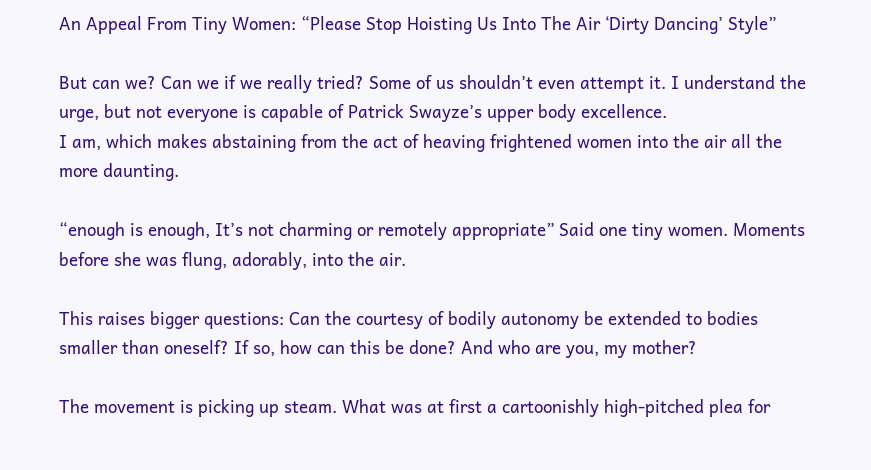An Appeal From Tiny Women: “Please Stop Hoisting Us Into The Air ‘Dirty Dancing’ Style”

But can we? Can we if we really tried? Some of us shouldn’t even attempt it. I understand the urge, but not everyone is capable of Patrick Swayze’s upper body excellence.
I am, which makes abstaining from the act of heaving frightened women into the air all the more daunting.

“enough is enough, It’s not charming or remotely appropriate” Said one tiny women. Moments before she was flung, adorably, into the air.

This raises bigger questions: Can the courtesy of bodily autonomy be extended to bodies smaller than oneself? If so, how can this be done? And who are you, my mother?

The movement is picking up steam. What was at first a cartoonishly high-pitched plea for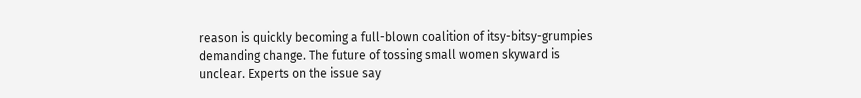reason is quickly becoming a full-blown coalition of itsy-bitsy-grumpies demanding change. The future of tossing small women skyward is unclear. Experts on the issue say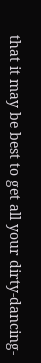that it may be best to get all your dirty-dancing-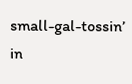small-gal-tossin’ in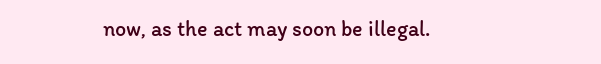now, as the act may soon be illegal.